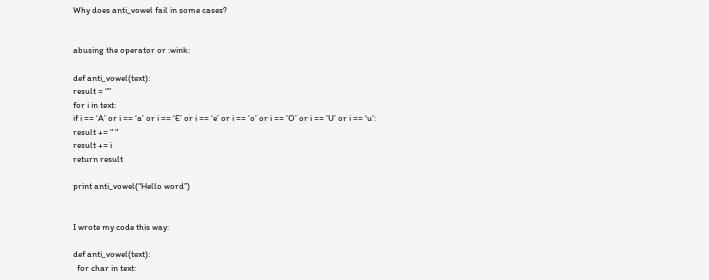Why does anti_vowel fail in some cases?


abusing the operator or :wink:

def anti_vowel(text):
result = “”
for i in text:
if i == ‘A’ or i == ‘a’ or i == ‘E’ or i == ‘e’ or i == ‘o’ or i == ‘O’ or i == ‘U’ or i == ‘u’:
result += " "
result += i
return result

print anti_vowel(“Hello word”)


I wrote my code this way:

def anti_vowel(text):
  for char in text: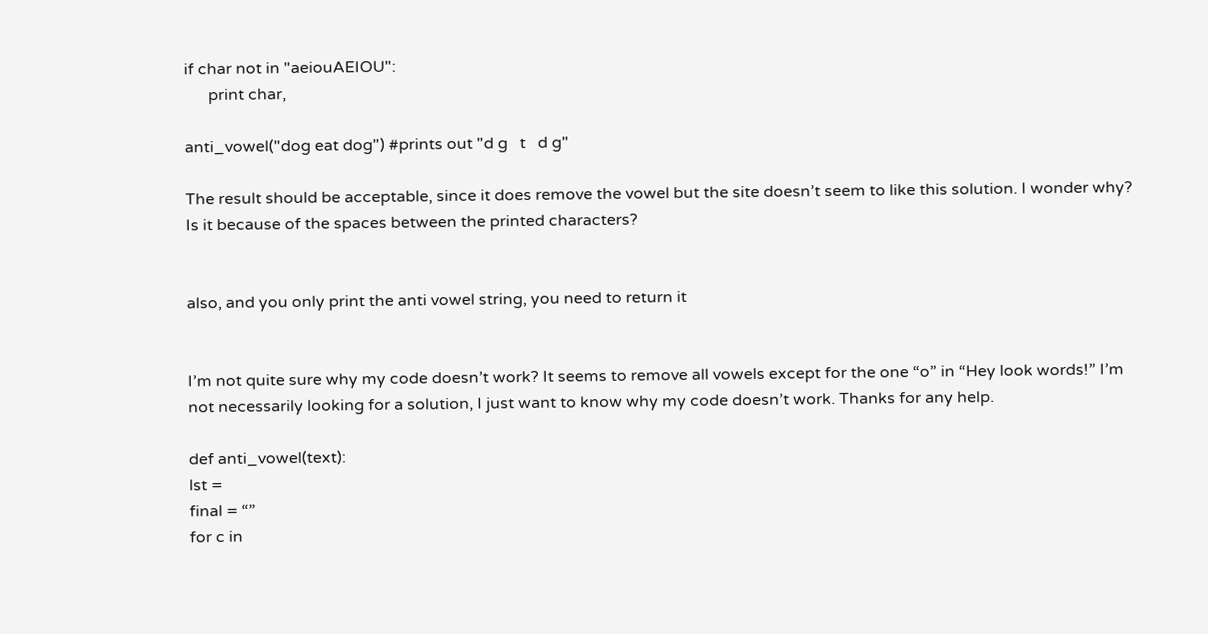if char not in "aeiouAEIOU":
      print char,

anti_vowel("dog eat dog") #prints out "d g   t   d g"

The result should be acceptable, since it does remove the vowel but the site doesn’t seem to like this solution. I wonder why? Is it because of the spaces between the printed characters?


also, and you only print the anti vowel string, you need to return it


I’m not quite sure why my code doesn’t work? It seems to remove all vowels except for the one “o” in “Hey look words!” I’m not necessarily looking for a solution, I just want to know why my code doesn’t work. Thanks for any help.

def anti_vowel(text):
lst =
final = “”
for c in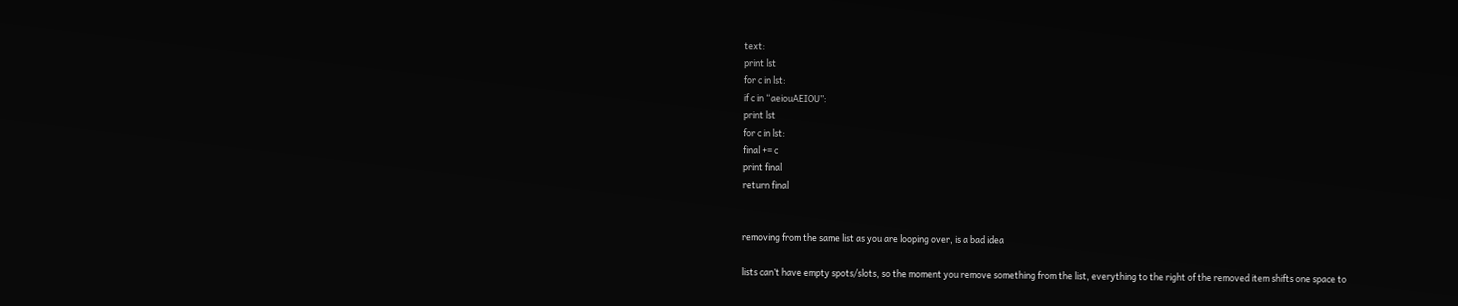text:
print lst
for c in lst:
if c in “aeiouAEIOU”:
print lst
for c in lst:
final += c
print final
return final


removing from the same list as you are looping over, is a bad idea

lists can’t have empty spots/slots, so the moment you remove something from the list, everything to the right of the removed item shifts one space to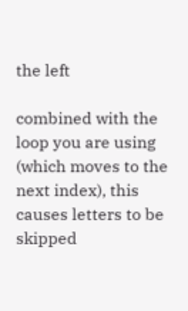the left

combined with the loop you are using (which moves to the next index), this causes letters to be skipped